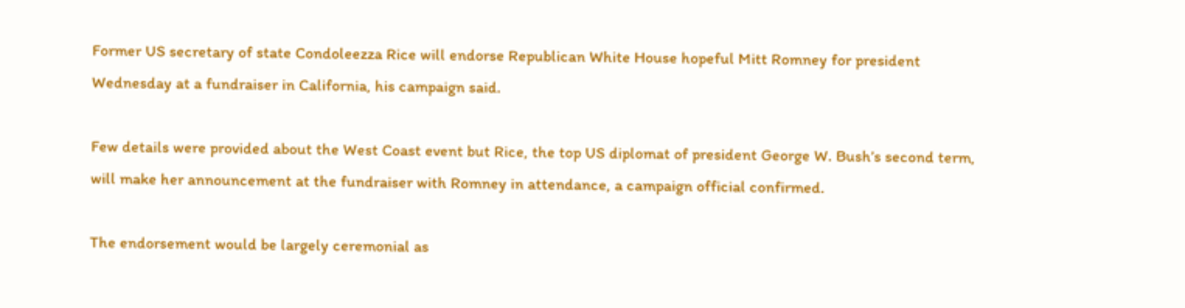Former US secretary of state Condoleezza Rice will endorse Republican White House hopeful Mitt Romney for president Wednesday at a fundraiser in California, his campaign said.

Few details were provided about the West Coast event but Rice, the top US diplomat of president George W. Bush’s second term, will make her announcement at the fundraiser with Romney in attendance, a campaign official confirmed.

The endorsement would be largely ceremonial as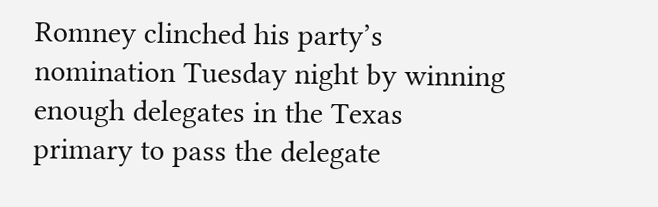Romney clinched his party’s nomination Tuesday night by winning enough delegates in the Texas primary to pass the delegate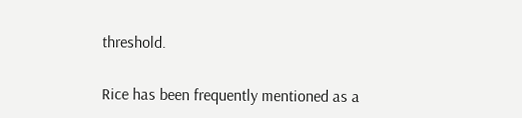threshold.

Rice has been frequently mentioned as a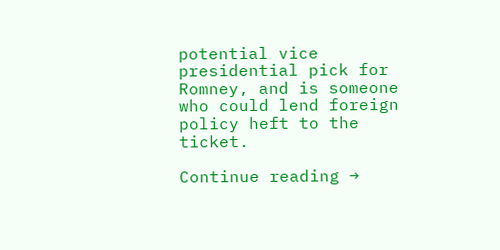potential vice presidential pick for Romney, and is someone who could lend foreign policy heft to the ticket.

Continue reading →